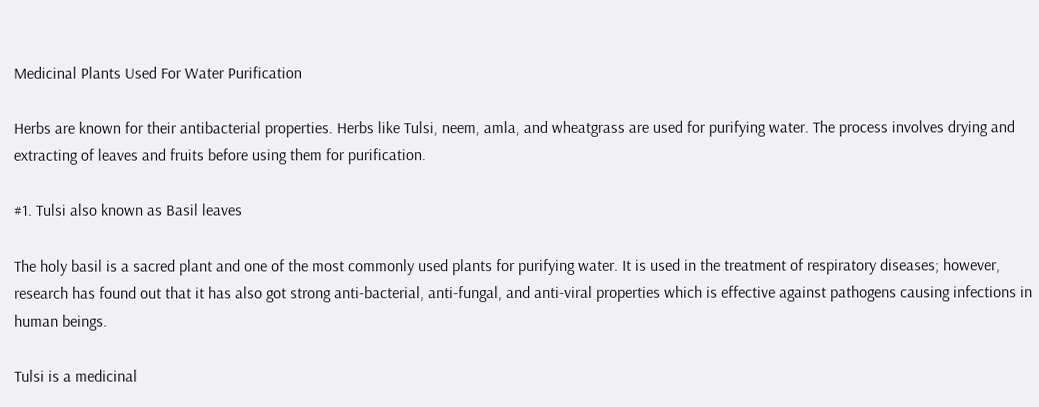Medicinal Plants Used For Water Purification

Herbs are known for their antibacterial properties. Herbs like Tulsi, neem, amla, and wheatgrass are used for purifying water. The process involves drying and extracting of leaves and fruits before using them for purification.

#1. Tulsi also known as Basil leaves

The holy basil is a sacred plant and one of the most commonly used plants for purifying water. It is used in the treatment of respiratory diseases; however, research has found out that it has also got strong anti-bacterial, anti-fungal, and anti-viral properties which is effective against pathogens causing infections in human beings.

Tulsi is a medicinal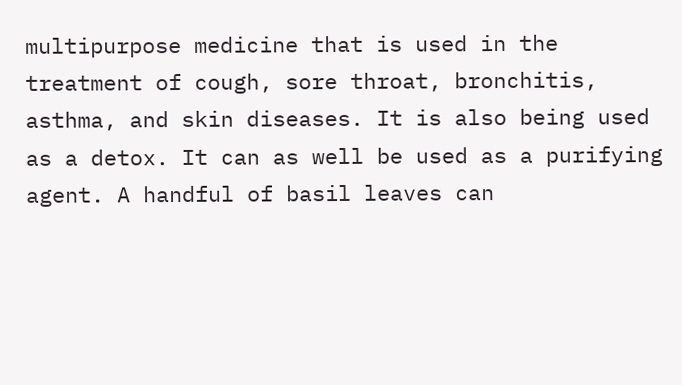multipurpose medicine that is used in the treatment of cough, sore throat, bronchitis, asthma, and skin diseases. It is also being used as a detox. It can as well be used as a purifying agent. A handful of basil leaves can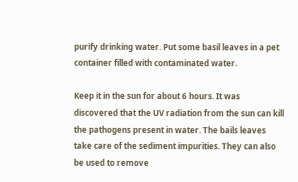purify drinking water. Put some basil leaves in a pet container filled with contaminated water.

Keep it in the sun for about 6 hours. It was discovered that the UV radiation from the sun can kill the pathogens present in water. The bails leaves take care of the sediment impurities. They can also be used to remove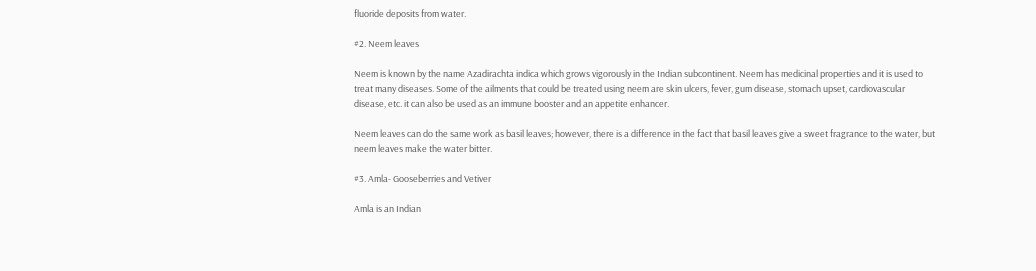fluoride deposits from water.

#2. Neem leaves

Neem is known by the name Azadirachta indica which grows vigorously in the Indian subcontinent. Neem has medicinal properties and it is used to treat many diseases. Some of the ailments that could be treated using neem are skin ulcers, fever, gum disease, stomach upset, cardiovascular disease, etc. it can also be used as an immune booster and an appetite enhancer.

Neem leaves can do the same work as basil leaves; however, there is a difference in the fact that basil leaves give a sweet fragrance to the water, but neem leaves make the water bitter.

#3. Amla- Gooseberries and Vetiver

Amla is an Indian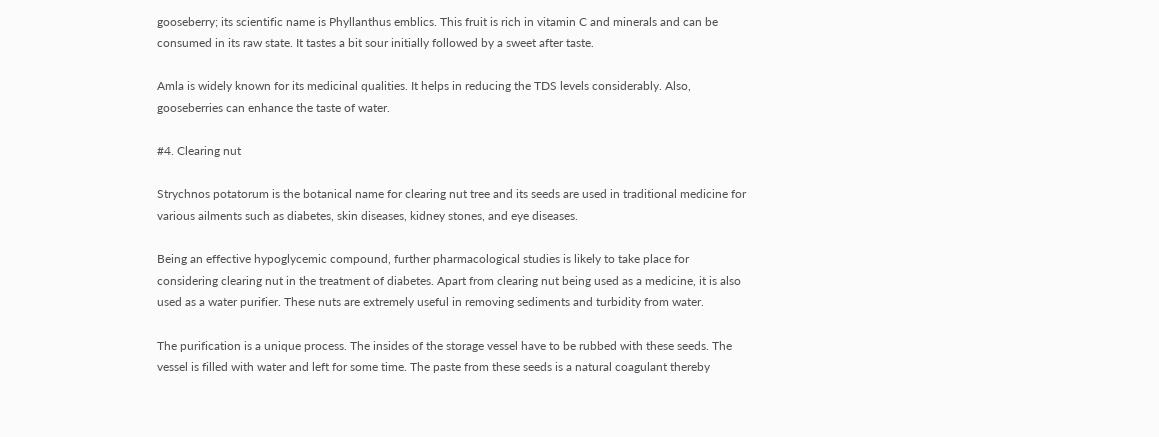gooseberry; its scientific name is Phyllanthus emblics. This fruit is rich in vitamin C and minerals and can be consumed in its raw state. It tastes a bit sour initially followed by a sweet after taste.

Amla is widely known for its medicinal qualities. It helps in reducing the TDS levels considerably. Also, gooseberries can enhance the taste of water.

#4. Clearing nut

Strychnos potatorum is the botanical name for clearing nut tree and its seeds are used in traditional medicine for various ailments such as diabetes, skin diseases, kidney stones, and eye diseases.

Being an effective hypoglycemic compound, further pharmacological studies is likely to take place for considering clearing nut in the treatment of diabetes. Apart from clearing nut being used as a medicine, it is also used as a water purifier. These nuts are extremely useful in removing sediments and turbidity from water.

The purification is a unique process. The insides of the storage vessel have to be rubbed with these seeds. The vessel is filled with water and left for some time. The paste from these seeds is a natural coagulant thereby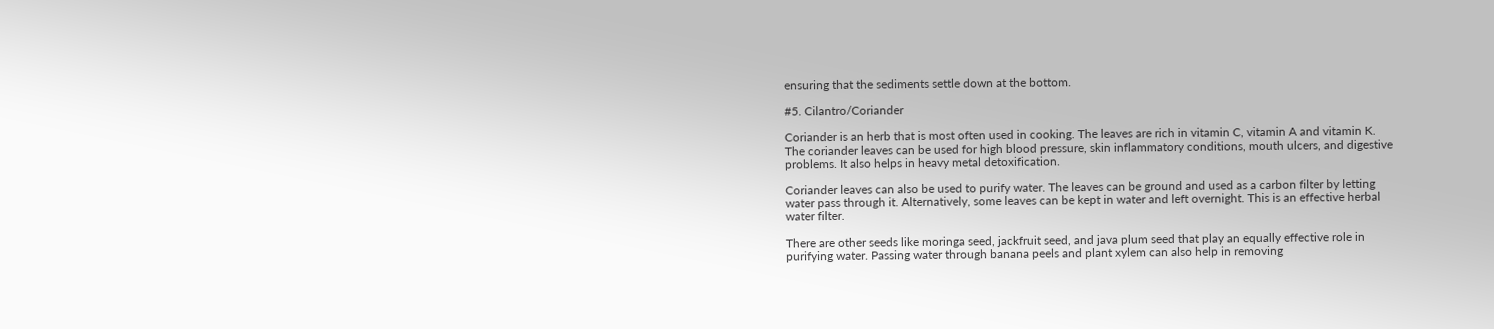ensuring that the sediments settle down at the bottom.

#5. Cilantro/Coriander

Coriander is an herb that is most often used in cooking. The leaves are rich in vitamin C, vitamin A and vitamin K. The coriander leaves can be used for high blood pressure, skin inflammatory conditions, mouth ulcers, and digestive problems. It also helps in heavy metal detoxification.

Coriander leaves can also be used to purify water. The leaves can be ground and used as a carbon filter by letting water pass through it. Alternatively, some leaves can be kept in water and left overnight. This is an effective herbal water filter.

There are other seeds like moringa seed, jackfruit seed, and java plum seed that play an equally effective role in purifying water. Passing water through banana peels and plant xylem can also help in removing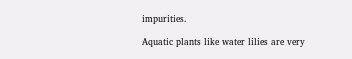impurities.

Aquatic plants like water lilies are very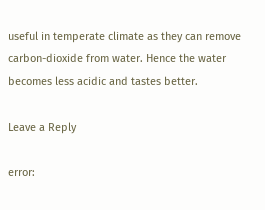useful in temperate climate as they can remove carbon-dioxide from water. Hence the water becomes less acidic and tastes better.

Leave a Reply

error: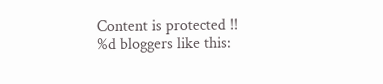Content is protected !!
%d bloggers like this: